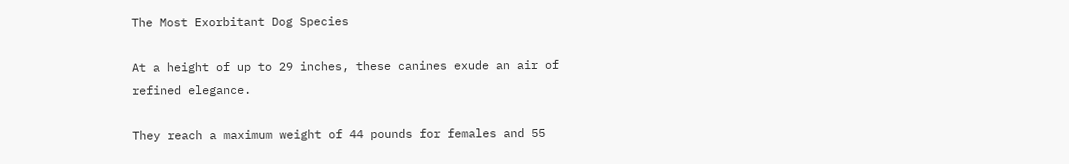The Most Exorbitant Dog Species

At a height of up to 29 inches, these canines exude an air of refined elegance.

They reach a maximum weight of 44 pounds for females and 55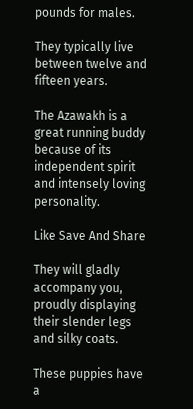pounds for males.

They typically live between twelve and fifteen years.

The Azawakh is a great running buddy because of its independent spirit and intensely loving personality.

Like Save And Share

They will gladly accompany you, proudly displaying their slender legs and silky coats.

These puppies have a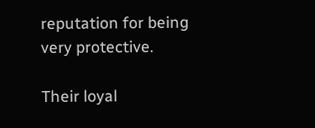reputation for being very protective.

Their loyal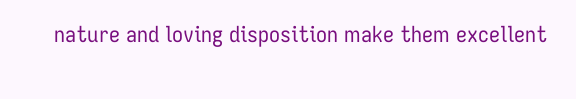nature and loving disposition make them excellent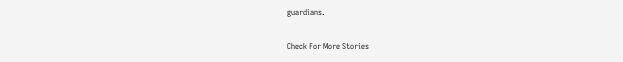guardians.

Check For More Stories